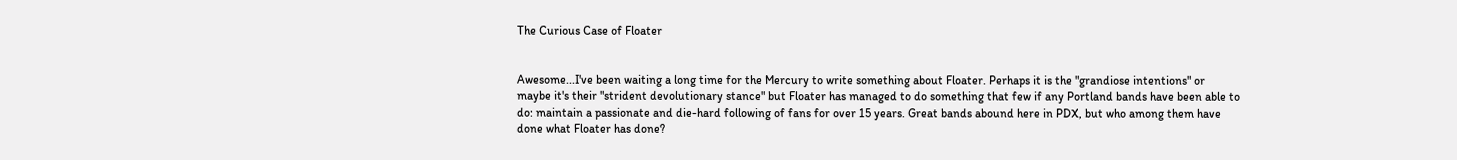The Curious Case of Floater


Awesome...I've been waiting a long time for the Mercury to write something about Floater. Perhaps it is the "grandiose intentions" or maybe it's their "strident devolutionary stance" but Floater has managed to do something that few if any Portland bands have been able to do: maintain a passionate and die-hard following of fans for over 15 years. Great bands abound here in PDX, but who among them have done what Floater has done?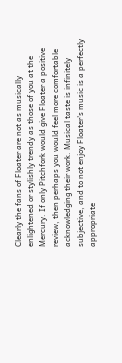Clearly the fans of Floater are not as musically enlightened or stylishly trendy as those of you at the Mercury. If only Pitchfork would give Floater a positive review, then perhaps you would feel more comfortable acknowledging their work. Musical taste is infinitely subjective, and to not enjoy Floater's music is a perfectly appropriate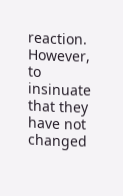reaction. However, to insinuate that they have not changed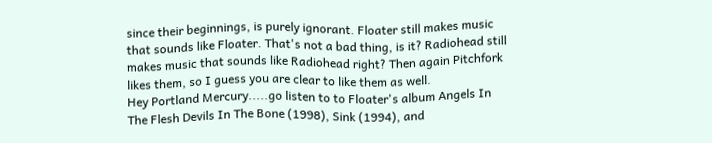since their beginnings, is purely ignorant. Floater still makes music that sounds like Floater. That's not a bad thing, is it? Radiohead still makes music that sounds like Radiohead right? Then again Pitchfork likes them, so I guess you are clear to like them as well.
Hey Portland Mercury.....go listen to to Floater's album Angels In The Flesh Devils In The Bone (1998), Sink (1994), and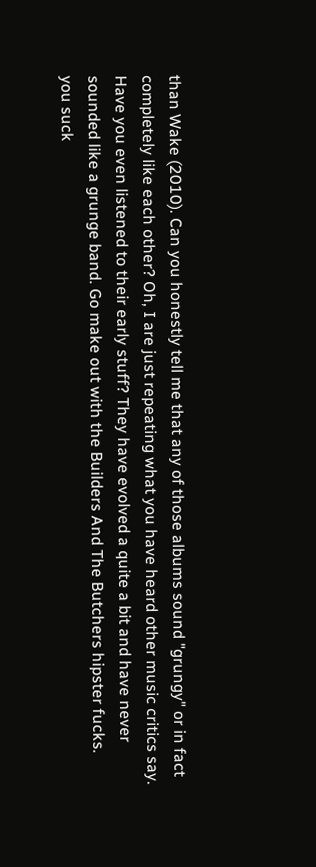than Wake (2010). Can you honestly tell me that any of those albums sound "grungy" or in fact completely like each other? Oh, I are just repeating what you have heard other music critics say. Have you even listened to their early stuff? They have evolved a quite a bit and have never sounded like a grunge band. Go make out with the Builders And The Butchers hipster fucks.
you suck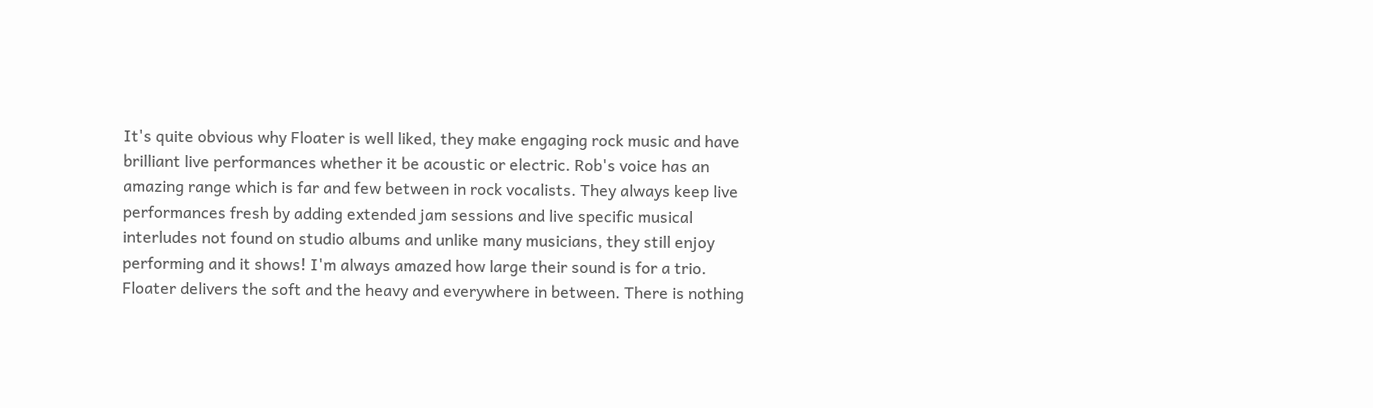It's quite obvious why Floater is well liked, they make engaging rock music and have brilliant live performances whether it be acoustic or electric. Rob's voice has an amazing range which is far and few between in rock vocalists. They always keep live performances fresh by adding extended jam sessions and live specific musical interludes not found on studio albums and unlike many musicians, they still enjoy performing and it shows! I'm always amazed how large their sound is for a trio. Floater delivers the soft and the heavy and everywhere in between. There is nothing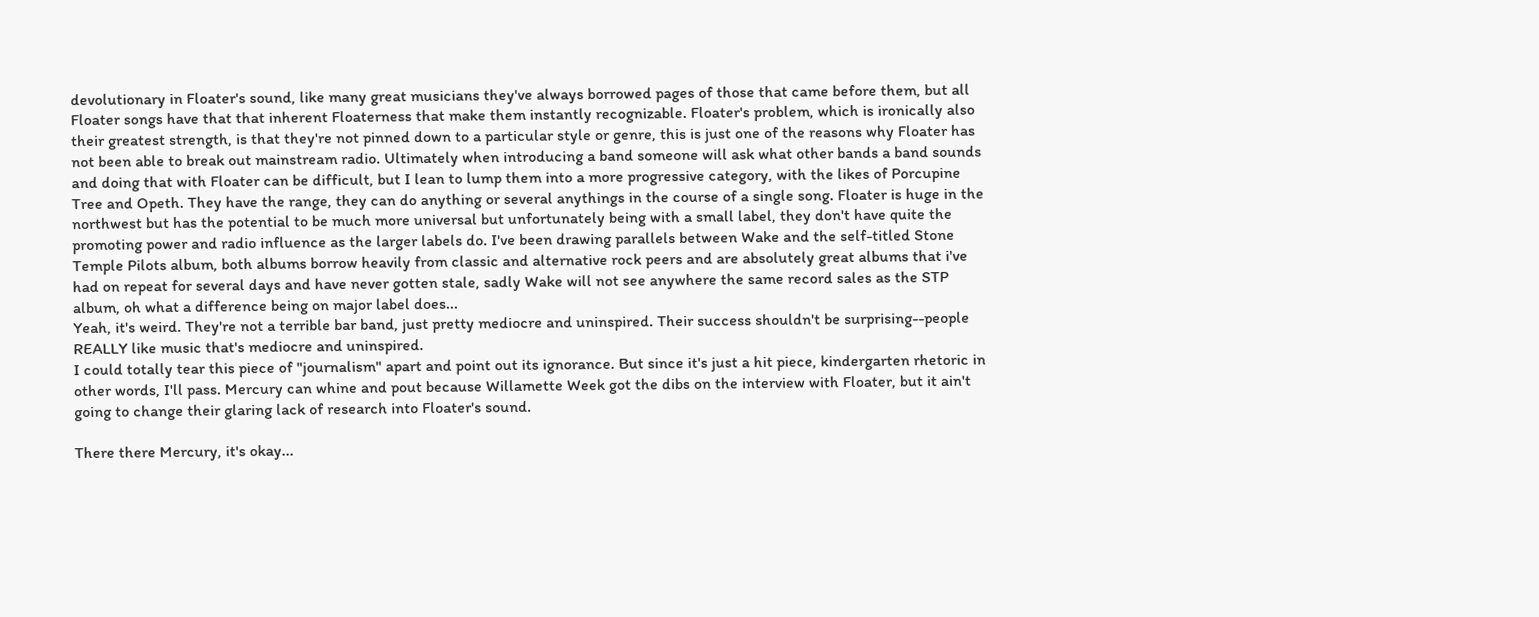devolutionary in Floater's sound, like many great musicians they've always borrowed pages of those that came before them, but all Floater songs have that that inherent Floaterness that make them instantly recognizable. Floater's problem, which is ironically also their greatest strength, is that they're not pinned down to a particular style or genre, this is just one of the reasons why Floater has not been able to break out mainstream radio. Ultimately when introducing a band someone will ask what other bands a band sounds and doing that with Floater can be difficult, but I lean to lump them into a more progressive category, with the likes of Porcupine Tree and Opeth. They have the range, they can do anything or several anythings in the course of a single song. Floater is huge in the northwest but has the potential to be much more universal but unfortunately being with a small label, they don't have quite the promoting power and radio influence as the larger labels do. I've been drawing parallels between Wake and the self-titled Stone Temple Pilots album, both albums borrow heavily from classic and alternative rock peers and are absolutely great albums that i've had on repeat for several days and have never gotten stale, sadly Wake will not see anywhere the same record sales as the STP album, oh what a difference being on major label does...
Yeah, it's weird. They're not a terrible bar band, just pretty mediocre and uninspired. Their success shouldn't be surprising--people REALLY like music that's mediocre and uninspired.
I could totally tear this piece of "journalism" apart and point out its ignorance. But since it's just a hit piece, kindergarten rhetoric in other words, I'll pass. Mercury can whine and pout because Willamette Week got the dibs on the interview with Floater, but it ain't going to change their glaring lack of research into Floater's sound.

There there Mercury, it's okay...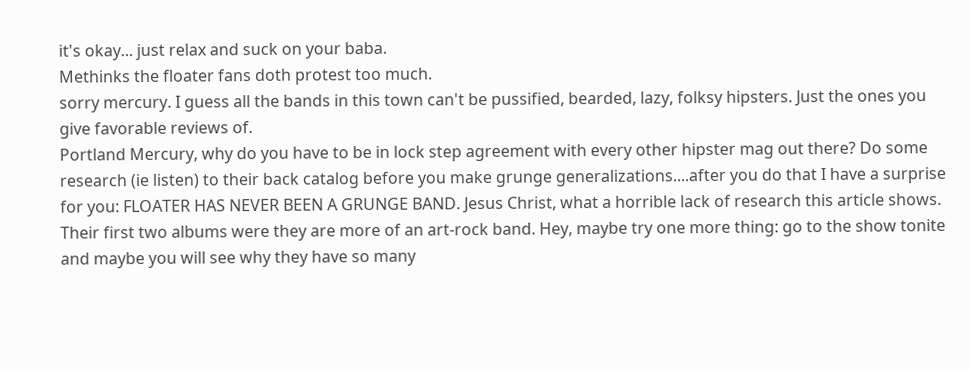it's okay... just relax and suck on your baba.
Methinks the floater fans doth protest too much.
sorry mercury. I guess all the bands in this town can't be pussified, bearded, lazy, folksy hipsters. Just the ones you give favorable reviews of.
Portland Mercury, why do you have to be in lock step agreement with every other hipster mag out there? Do some research (ie listen) to their back catalog before you make grunge generalizations....after you do that I have a surprise for you: FLOATER HAS NEVER BEEN A GRUNGE BAND. Jesus Christ, what a horrible lack of research this article shows. Their first two albums were they are more of an art-rock band. Hey, maybe try one more thing: go to the show tonite and maybe you will see why they have so many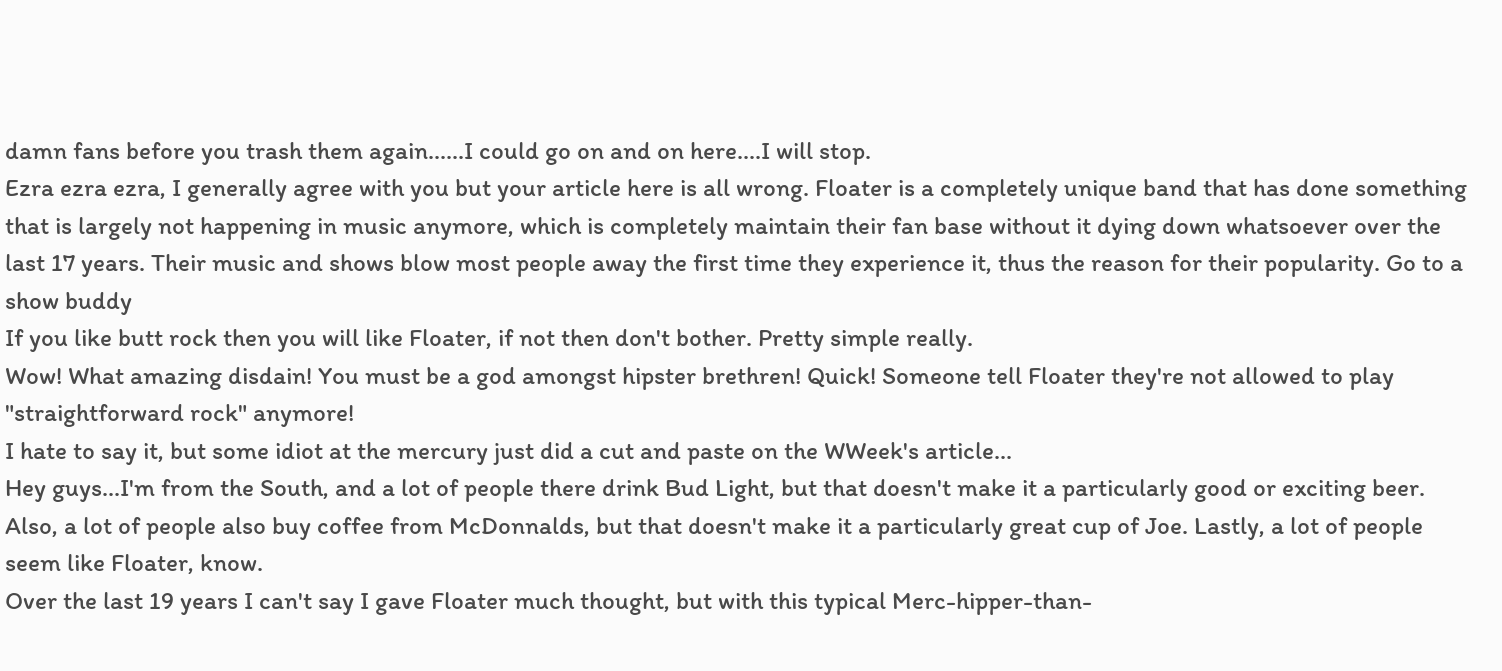damn fans before you trash them again......I could go on and on here....I will stop.
Ezra ezra ezra, I generally agree with you but your article here is all wrong. Floater is a completely unique band that has done something that is largely not happening in music anymore, which is completely maintain their fan base without it dying down whatsoever over the last 17 years. Their music and shows blow most people away the first time they experience it, thus the reason for their popularity. Go to a show buddy
If you like butt rock then you will like Floater, if not then don't bother. Pretty simple really.
Wow! What amazing disdain! You must be a god amongst hipster brethren! Quick! Someone tell Floater they're not allowed to play "straightforward rock" anymore!
I hate to say it, but some idiot at the mercury just did a cut and paste on the WWeek's article...
Hey guys...I'm from the South, and a lot of people there drink Bud Light, but that doesn't make it a particularly good or exciting beer. Also, a lot of people also buy coffee from McDonnalds, but that doesn't make it a particularly great cup of Joe. Lastly, a lot of people seem like Floater, know.
Over the last 19 years I can't say I gave Floater much thought, but with this typical Merc-hipper-than-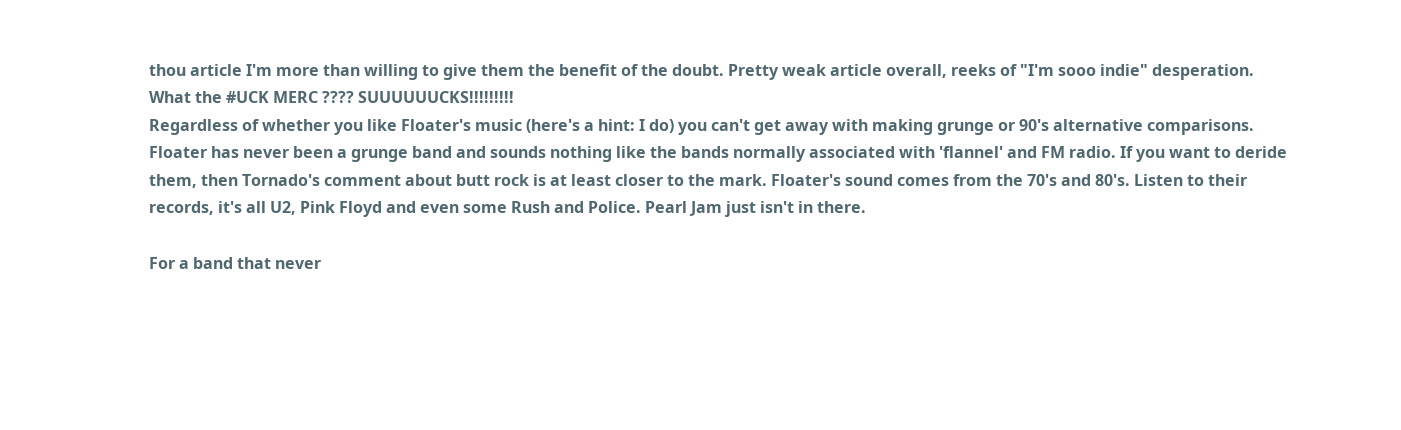thou article I'm more than willing to give them the benefit of the doubt. Pretty weak article overall, reeks of "I'm sooo indie" desperation.
What the #UCK MERC ???? SUUUUUUCKS!!!!!!!!!
Regardless of whether you like Floater's music (here's a hint: I do) you can't get away with making grunge or 90's alternative comparisons. Floater has never been a grunge band and sounds nothing like the bands normally associated with 'flannel' and FM radio. If you want to deride them, then Tornado's comment about butt rock is at least closer to the mark. Floater's sound comes from the 70's and 80's. Listen to their records, it's all U2, Pink Floyd and even some Rush and Police. Pearl Jam just isn't in there.

For a band that never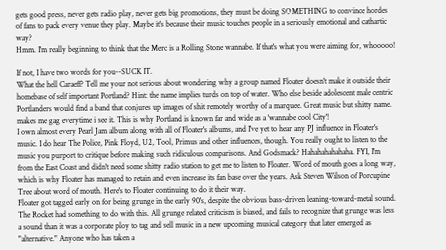gets good press, never gets radio play, never gets big promotions, they must be doing SOMETHING to convince hordes of fans to pack every venue they play. Maybe it's because their music touches people in a seriously emotional and cathartic way?
Hmm. I'm really beginning to think that the Merc is a Rolling Stone wannabe. If that's what you were aiming for, whooooo!

If not, I have two words for you--SUCK IT.
What the hell Caraeff? Tell me your not serious about wondering why a group named Floater doesn't make it outside their homebase of self important Portland? Hint: the name implies turds on top of water. Who else beside adolescent male centric Portlanders would find a band that conjures up images of shit remotely worthy of a marquee. Great music but shitty name. makes me gag everytime i see it. This is why Portland is known far and wide as a 'wannabe cool City'!
I own almost every Pearl Jam album along with all of Floater's albums, and I've yet to hear any PJ influence in Floater's music. I do hear The Police, Pink Floyd, U2, Tool, Primus and other influences, though. You really ought to listen to the music you purport to critique before making such ridiculous comparisons. And Godsmack? Hahahahahahaha. FYI, I'm from the East Coast and didn't need some shitty radio station to get me to listen to Floater. Word of mouth goes a long way, which is why Floater has managed to retain and even increase its fan base over the years. Ask Steven Wilson of Porcupine Tree about word of mouth. Here's to Floater continuing to do it their way.
Floater got tagged early on for being grunge in the early 90's, despite the obvious bass-driven leaning-toward-metal sound. The Rocket had something to do with this. All grunge related criticism is biased, and fails to recognize that grunge was less a sound than it was a corporate ploy to tag and sell music in a new upcoming musical category that later emerged as "alternative." Anyone who has taken a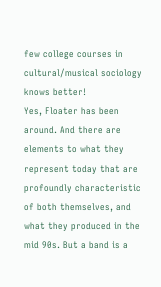few college courses in cultural/musical sociology knows better!
Yes, Floater has been around. And there are elements to what they represent today that are profoundly characteristic of both themselves, and what they produced in the mid 90s. But a band is a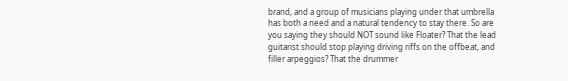brand, and a group of musicians playing under that umbrella has both a need and a natural tendency to stay there. So are you saying they should NOT sound like Floater? That the lead guitarist should stop playing driving riffs on the offbeat, and filler arpeggios? That the drummer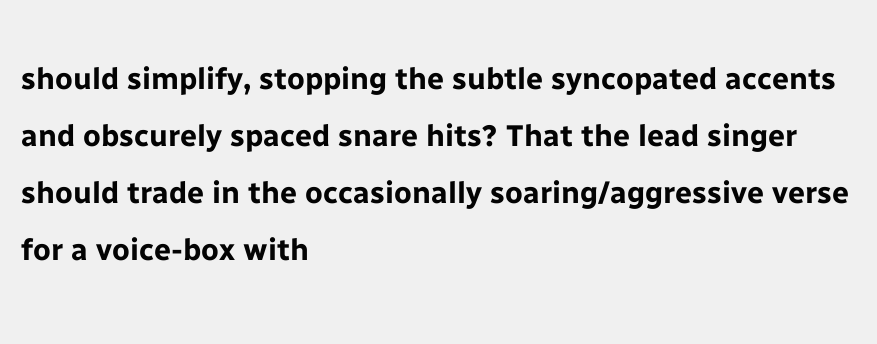should simplify, stopping the subtle syncopated accents and obscurely spaced snare hits? That the lead singer should trade in the occasionally soaring/aggressive verse for a voice-box with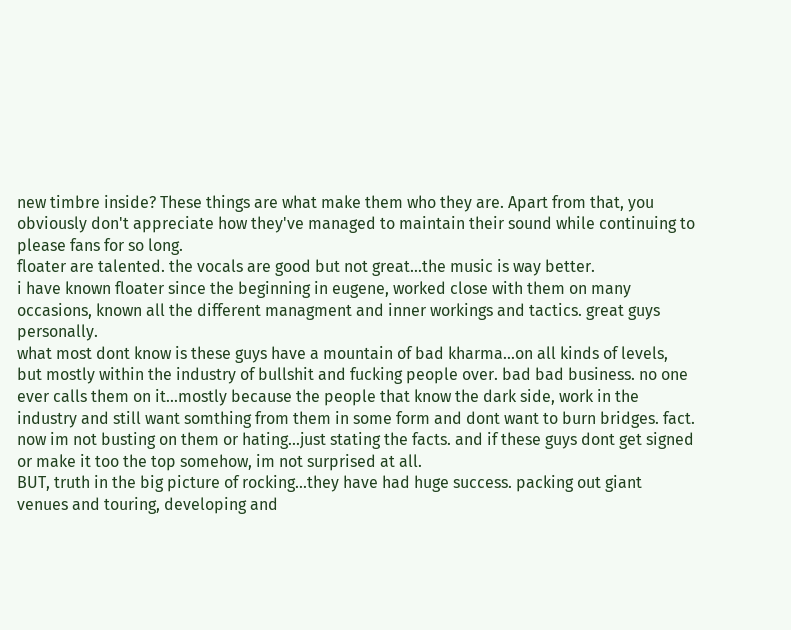new timbre inside? These things are what make them who they are. Apart from that, you obviously don't appreciate how they've managed to maintain their sound while continuing to please fans for so long.
floater are talented. the vocals are good but not great...the music is way better.
i have known floater since the beginning in eugene, worked close with them on many occasions, known all the different managment and inner workings and tactics. great guys personally.
what most dont know is these guys have a mountain of bad kharma...on all kinds of levels, but mostly within the industry of bullshit and fucking people over. bad bad business. no one ever calls them on it...mostly because the people that know the dark side, work in the industry and still want somthing from them in some form and dont want to burn bridges. fact. now im not busting on them or hating...just stating the facts. and if these guys dont get signed or make it too the top somehow, im not surprised at all.
BUT, truth in the big picture of rocking...they have had huge success. packing out giant venues and touring, developing and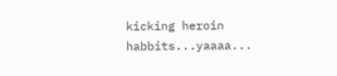kicking heroin habbits...yaaaa...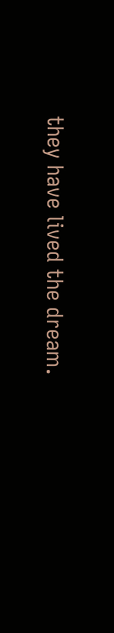they have lived the dream.